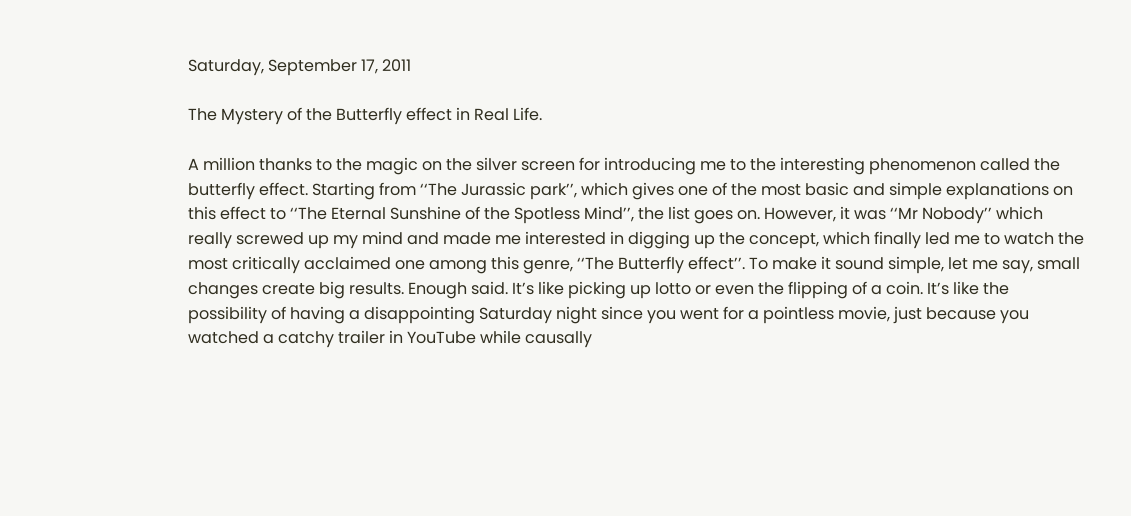Saturday, September 17, 2011

The Mystery of the Butterfly effect in Real Life.

A million thanks to the magic on the silver screen for introducing me to the interesting phenomenon called the butterfly effect. Starting from ‘‘The Jurassic park’’, which gives one of the most basic and simple explanations on this effect to ‘‘The Eternal Sunshine of the Spotless Mind’’, the list goes on. However, it was ‘‘Mr Nobody’’ which really screwed up my mind and made me interested in digging up the concept, which finally led me to watch the most critically acclaimed one among this genre, ‘‘The Butterfly effect’’. To make it sound simple, let me say, small changes create big results. Enough said. It’s like picking up lotto or even the flipping of a coin. It’s like the possibility of having a disappointing Saturday night since you went for a pointless movie, just because you watched a catchy trailer in YouTube while causally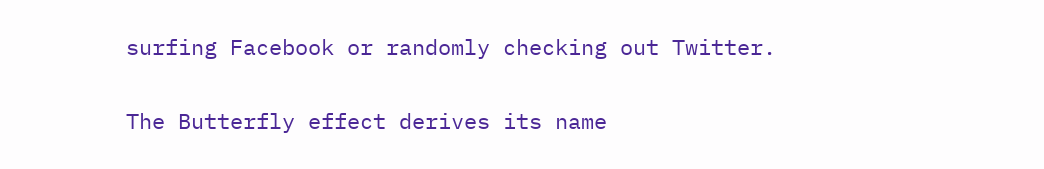surfing Facebook or randomly checking out Twitter.

The Butterfly effect derives its name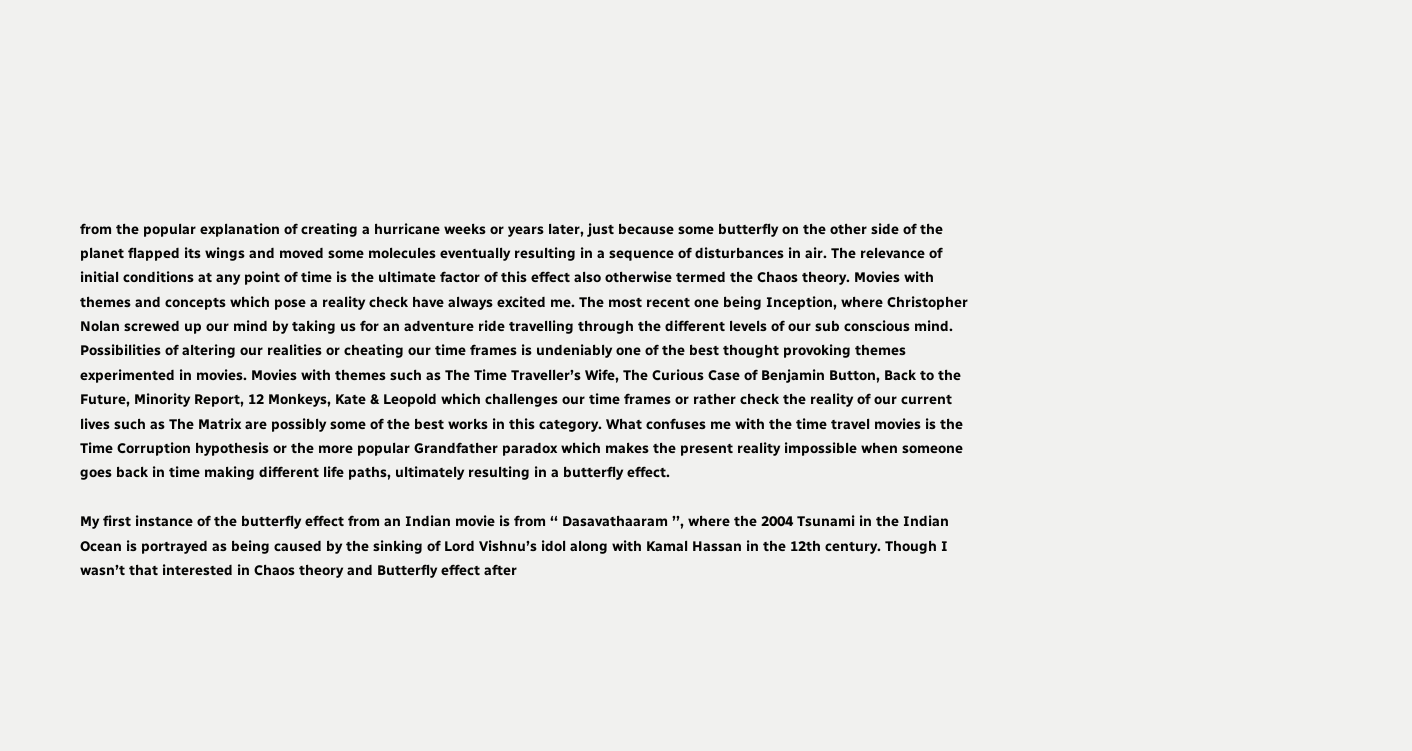from the popular explanation of creating a hurricane weeks or years later, just because some butterfly on the other side of the planet flapped its wings and moved some molecules eventually resulting in a sequence of disturbances in air. The relevance of initial conditions at any point of time is the ultimate factor of this effect also otherwise termed the Chaos theory. Movies with themes and concepts which pose a reality check have always excited me. The most recent one being Inception, where Christopher Nolan screwed up our mind by taking us for an adventure ride travelling through the different levels of our sub conscious mind. Possibilities of altering our realities or cheating our time frames is undeniably one of the best thought provoking themes experimented in movies. Movies with themes such as The Time Traveller’s Wife, The Curious Case of Benjamin Button, Back to the Future, Minority Report, 12 Monkeys, Kate & Leopold which challenges our time frames or rather check the reality of our current lives such as The Matrix are possibly some of the best works in this category. What confuses me with the time travel movies is the Time Corruption hypothesis or the more popular Grandfather paradox which makes the present reality impossible when someone goes back in time making different life paths, ultimately resulting in a butterfly effect.

My first instance of the butterfly effect from an Indian movie is from ‘‘ Dasavathaaram ’’, where the 2004 Tsunami in the Indian Ocean is portrayed as being caused by the sinking of Lord Vishnu’s idol along with Kamal Hassan in the 12th century. Though I wasn’t that interested in Chaos theory and Butterfly effect after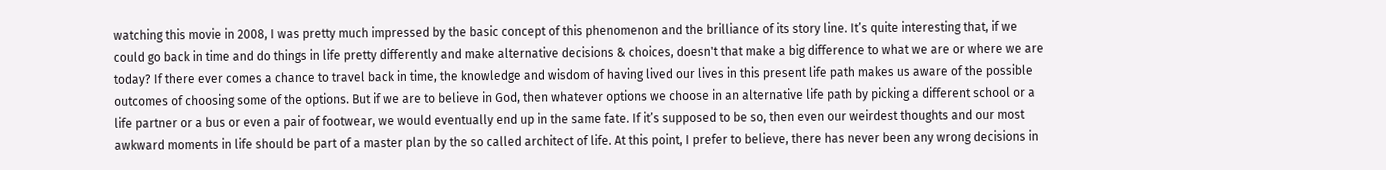watching this movie in 2008, I was pretty much impressed by the basic concept of this phenomenon and the brilliance of its story line. It’s quite interesting that, if we could go back in time and do things in life pretty differently and make alternative decisions & choices, doesn't that make a big difference to what we are or where we are today? If there ever comes a chance to travel back in time, the knowledge and wisdom of having lived our lives in this present life path makes us aware of the possible outcomes of choosing some of the options. But if we are to believe in God, then whatever options we choose in an alternative life path by picking a different school or a life partner or a bus or even a pair of footwear, we would eventually end up in the same fate. If it’s supposed to be so, then even our weirdest thoughts and our most awkward moments in life should be part of a master plan by the so called architect of life. At this point, I prefer to believe, there has never been any wrong decisions in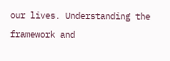our lives. Understanding the framework and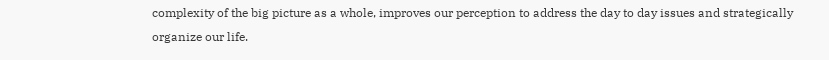complexity of the big picture as a whole, improves our perception to address the day to day issues and strategically organize our life.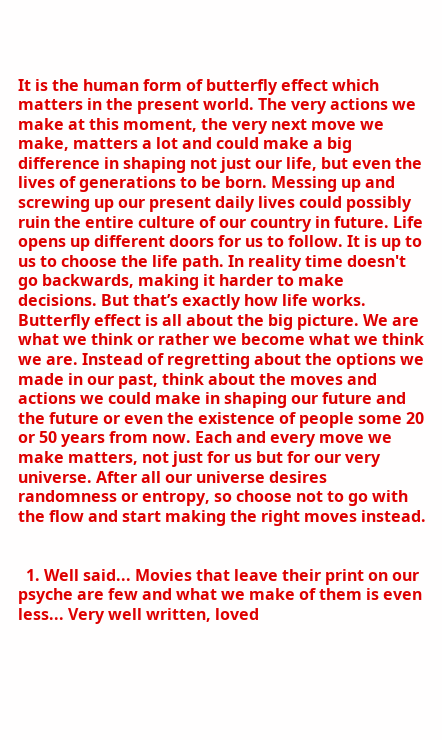It is the human form of butterfly effect which matters in the present world. The very actions we make at this moment, the very next move we make, matters a lot and could make a big difference in shaping not just our life, but even the lives of generations to be born. Messing up and screwing up our present daily lives could possibly ruin the entire culture of our country in future. Life opens up different doors for us to follow. It is up to us to choose the life path. In reality time doesn't go backwards, making it harder to make decisions. But that’s exactly how life works. Butterfly effect is all about the big picture. We are what we think or rather we become what we think we are. Instead of regretting about the options we made in our past, think about the moves and actions we could make in shaping our future and the future or even the existence of people some 20 or 50 years from now. Each and every move we make matters, not just for us but for our very universe. After all our universe desires randomness or entropy, so choose not to go with the flow and start making the right moves instead.


  1. Well said... Movies that leave their print on our psyche are few and what we make of them is even less... Very well written, loved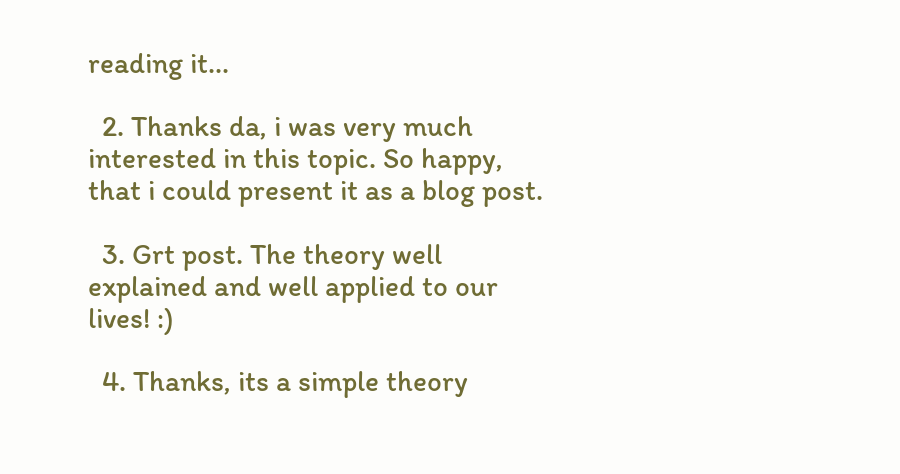reading it...

  2. Thanks da, i was very much interested in this topic. So happy, that i could present it as a blog post.

  3. Grt post. The theory well explained and well applied to our lives! :)

  4. Thanks, its a simple theory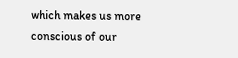which makes us more conscious of our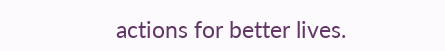actions for better lives.